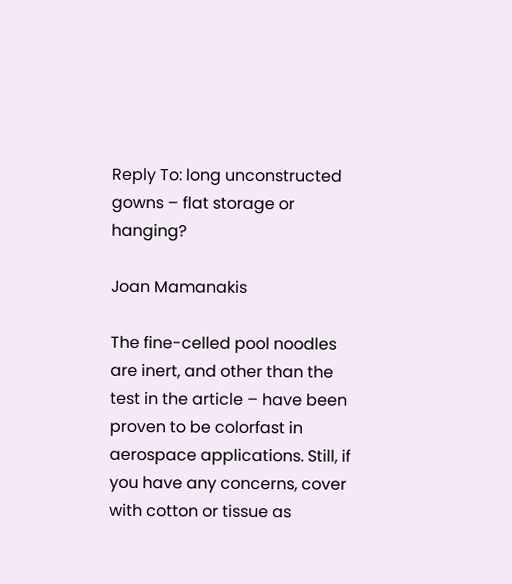Reply To: long unconstructed gowns – flat storage or hanging?

Joan Mamanakis

The fine-celled pool noodles are inert, and other than the test in the article – have been proven to be colorfast in aerospace applications. Still, if you have any concerns, cover with cotton or tissue as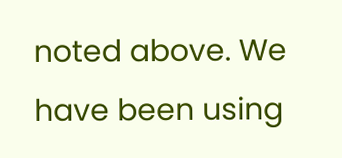noted above. We have been using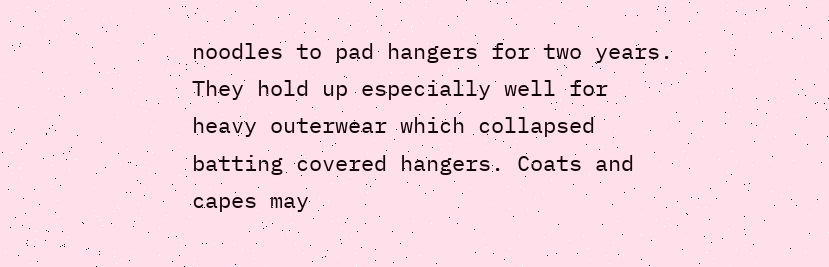noodles to pad hangers for two years. They hold up especially well for heavy outerwear which collapsed batting covered hangers. Coats and capes may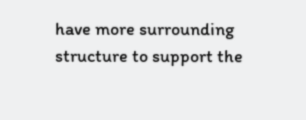have more surrounding structure to support the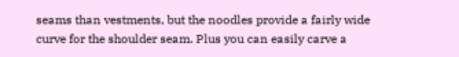seams than vestments, but the noodles provide a fairly wide curve for the shoulder seam. Plus you can easily carve a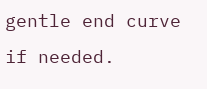gentle end curve if needed.